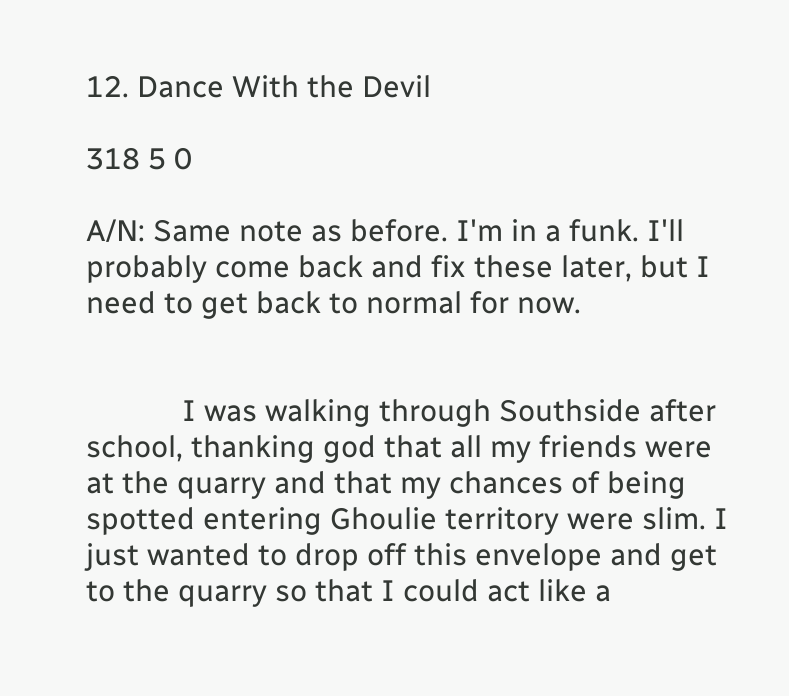12. Dance With the Devil

318 5 0

A/N: Same note as before. I'm in a funk. I'll probably come back and fix these later, but I need to get back to normal for now.


            I was walking through Southside after school, thanking god that all my friends were at the quarry and that my chances of being spotted entering Ghoulie territory were slim. I just wanted to drop off this envelope and get to the quarry so that I could act like a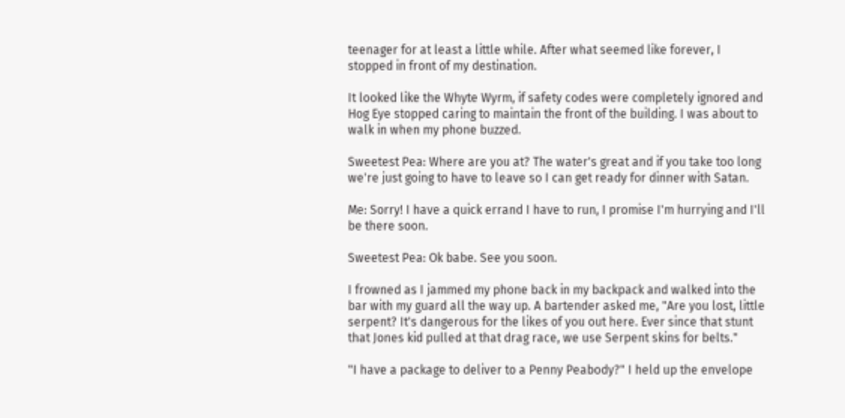teenager for at least a little while. After what seemed like forever, I stopped in front of my destination.

It looked like the Whyte Wyrm, if safety codes were completely ignored and Hog Eye stopped caring to maintain the front of the building. I was about to walk in when my phone buzzed.

Sweetest Pea: Where are you at? The water's great and if you take too long we're just going to have to leave so I can get ready for dinner with Satan.

Me: Sorry! I have a quick errand I have to run, I promise I'm hurrying and I'll be there soon.

Sweetest Pea: Ok babe. See you soon.

I frowned as I jammed my phone back in my backpack and walked into the bar with my guard all the way up. A bartender asked me, "Are you lost, little serpent? It's dangerous for the likes of you out here. Ever since that stunt that Jones kid pulled at that drag race, we use Serpent skins for belts."

"I have a package to deliver to a Penny Peabody?" I held up the envelope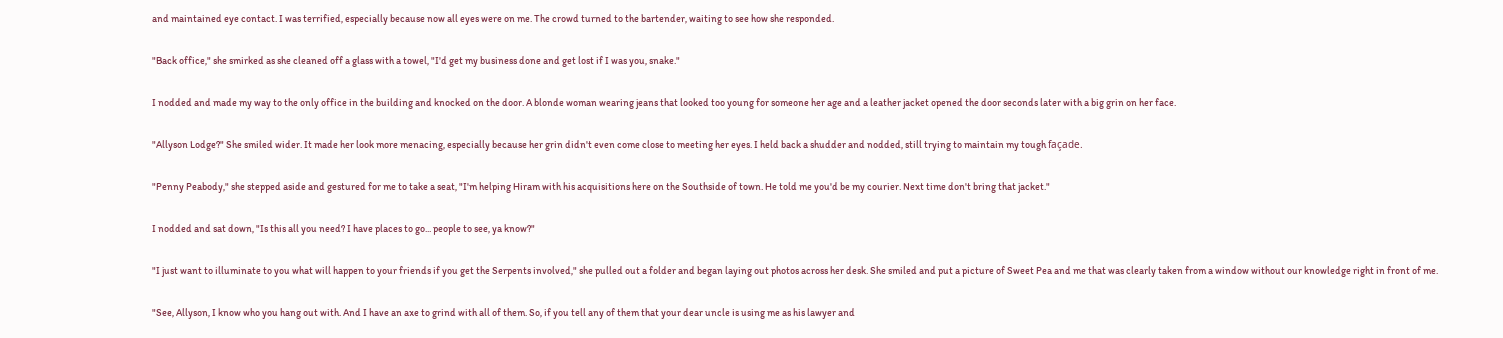and maintained eye contact. I was terrified, especially because now all eyes were on me. The crowd turned to the bartender, waiting to see how she responded.

"Back office," she smirked as she cleaned off a glass with a towel, "I'd get my business done and get lost if I was you, snake."

I nodded and made my way to the only office in the building and knocked on the door. A blonde woman wearing jeans that looked too young for someone her age and a leather jacket opened the door seconds later with a big grin on her face.

"Allyson Lodge?" She smiled wider. It made her look more menacing, especially because her grin didn't even come close to meeting her eyes. I held back a shudder and nodded, still trying to maintain my tough façade.

"Penny Peabody," she stepped aside and gestured for me to take a seat, "I'm helping Hiram with his acquisitions here on the Southside of town. He told me you'd be my courier. Next time don't bring that jacket."

I nodded and sat down, "Is this all you need? I have places to go... people to see, ya know?"

"I just want to illuminate to you what will happen to your friends if you get the Serpents involved," she pulled out a folder and began laying out photos across her desk. She smiled and put a picture of Sweet Pea and me that was clearly taken from a window without our knowledge right in front of me.

"See, Allyson, I know who you hang out with. And I have an axe to grind with all of them. So, if you tell any of them that your dear uncle is using me as his lawyer and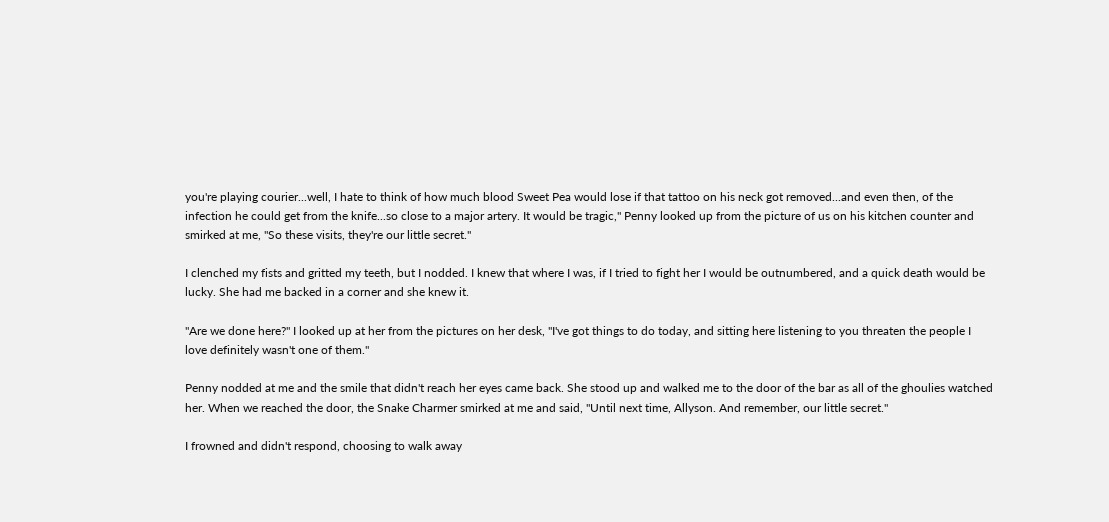you're playing courier...well, I hate to think of how much blood Sweet Pea would lose if that tattoo on his neck got removed...and even then, of the infection he could get from the knife...so close to a major artery. It would be tragic," Penny looked up from the picture of us on his kitchen counter and smirked at me, "So these visits, they're our little secret."

I clenched my fists and gritted my teeth, but I nodded. I knew that where I was, if I tried to fight her I would be outnumbered, and a quick death would be lucky. She had me backed in a corner and she knew it.

"Are we done here?" I looked up at her from the pictures on her desk, "I've got things to do today, and sitting here listening to you threaten the people I love definitely wasn't one of them."

Penny nodded at me and the smile that didn't reach her eyes came back. She stood up and walked me to the door of the bar as all of the ghoulies watched her. When we reached the door, the Snake Charmer smirked at me and said, "Until next time, Allyson. And remember, our little secret."

I frowned and didn't respond, choosing to walk away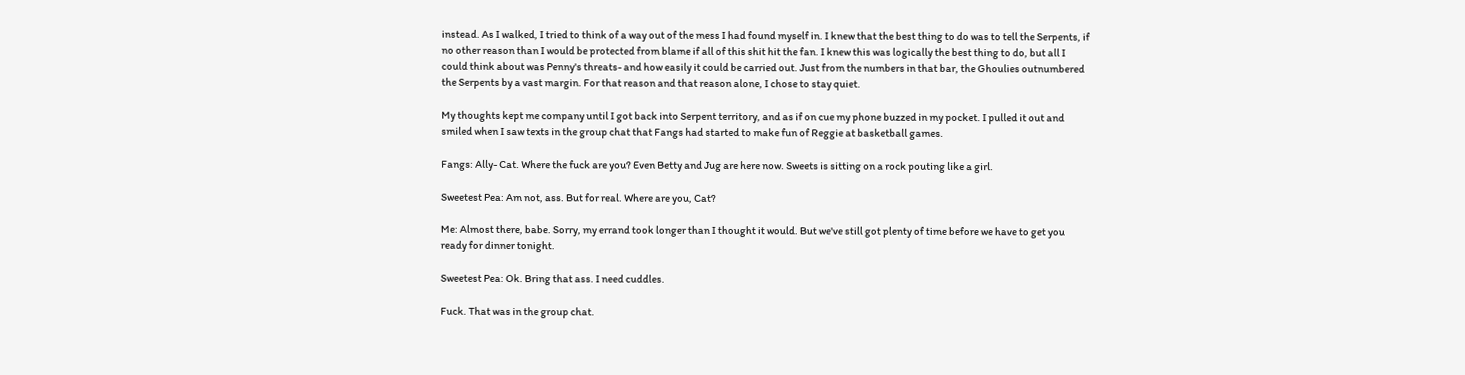instead. As I walked, I tried to think of a way out of the mess I had found myself in. I knew that the best thing to do was to tell the Serpents, if no other reason than I would be protected from blame if all of this shit hit the fan. I knew this was logically the best thing to do, but all I could think about was Penny's threats- and how easily it could be carried out. Just from the numbers in that bar, the Ghoulies outnumbered the Serpents by a vast margin. For that reason and that reason alone, I chose to stay quiet.

My thoughts kept me company until I got back into Serpent territory, and as if on cue my phone buzzed in my pocket. I pulled it out and smiled when I saw texts in the group chat that Fangs had started to make fun of Reggie at basketball games.

Fangs: Ally- Cat. Where the fuck are you? Even Betty and Jug are here now. Sweets is sitting on a rock pouting like a girl.

Sweetest Pea: Am not, ass. But for real. Where are you, Cat?

Me: Almost there, babe. Sorry, my errand took longer than I thought it would. But we've still got plenty of time before we have to get you ready for dinner tonight.

Sweetest Pea: Ok. Bring that ass. I need cuddles.

Fuck. That was in the group chat.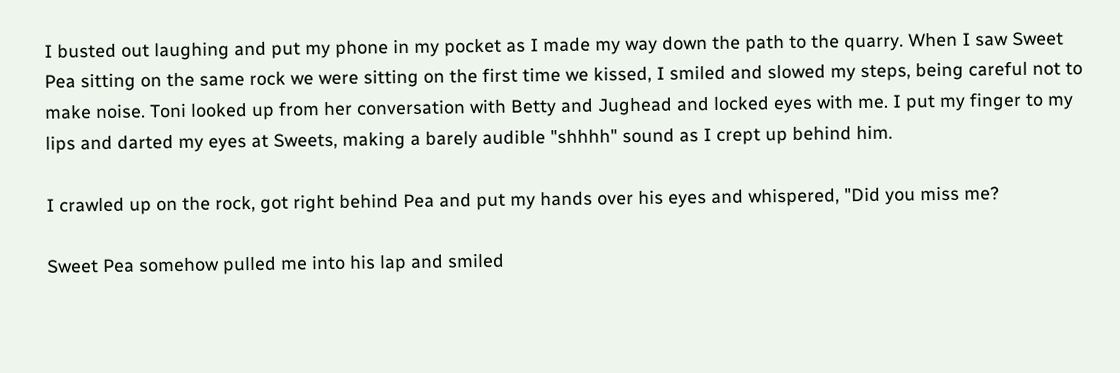I busted out laughing and put my phone in my pocket as I made my way down the path to the quarry. When I saw Sweet Pea sitting on the same rock we were sitting on the first time we kissed, I smiled and slowed my steps, being careful not to make noise. Toni looked up from her conversation with Betty and Jughead and locked eyes with me. I put my finger to my lips and darted my eyes at Sweets, making a barely audible "shhhh" sound as I crept up behind him.

I crawled up on the rock, got right behind Pea and put my hands over his eyes and whispered, "Did you miss me?

Sweet Pea somehow pulled me into his lap and smiled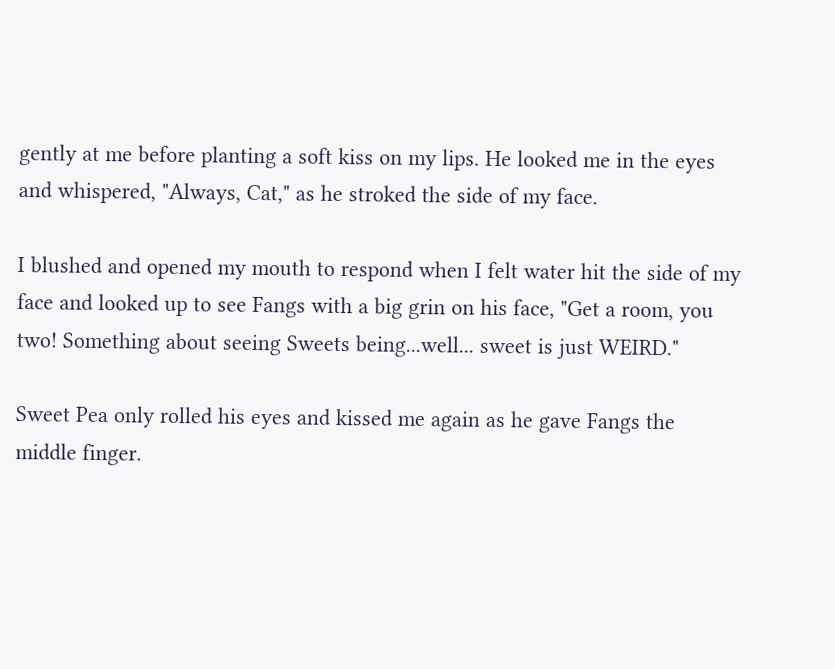gently at me before planting a soft kiss on my lips. He looked me in the eyes and whispered, "Always, Cat," as he stroked the side of my face.

I blushed and opened my mouth to respond when I felt water hit the side of my face and looked up to see Fangs with a big grin on his face, "Get a room, you two! Something about seeing Sweets being...well... sweet is just WEIRD."

Sweet Pea only rolled his eyes and kissed me again as he gave Fangs the middle finger.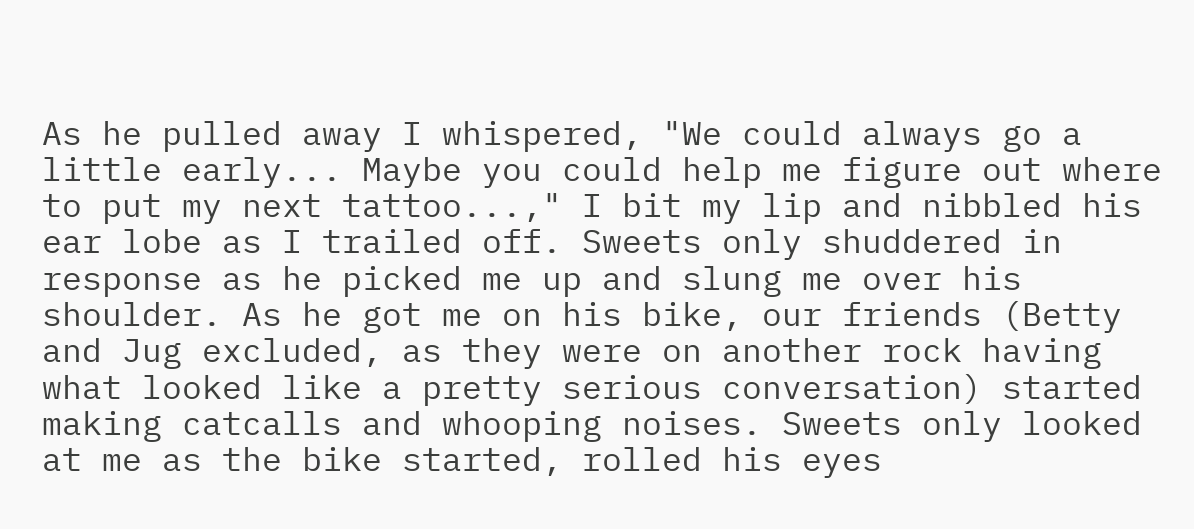As he pulled away I whispered, "We could always go a little early... Maybe you could help me figure out where to put my next tattoo...," I bit my lip and nibbled his ear lobe as I trailed off. Sweets only shuddered in response as he picked me up and slung me over his shoulder. As he got me on his bike, our friends (Betty and Jug excluded, as they were on another rock having what looked like a pretty serious conversation) started making catcalls and whooping noises. Sweets only looked at me as the bike started, rolled his eyes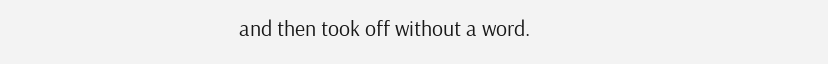and then took off without a word.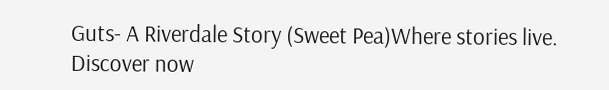Guts- A Riverdale Story (Sweet Pea)Where stories live. Discover now